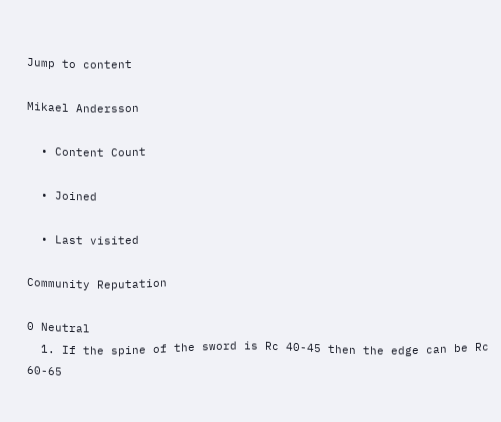Jump to content

Mikael Andersson

  • Content Count

  • Joined

  • Last visited

Community Reputation

0 Neutral
  1. If the spine of the sword is Rc 40-45 then the edge can be Rc 60-65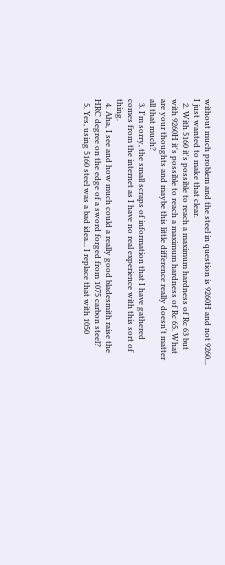without much problem and the steel in question is 9260H and not 9260... I just wanted to make that clear.
  2. With 5160 it's possible to reach a maximum hardness of Rc 63 but with 9260H it's possible to reach a maximum hardness of Rc 65. What are your thoughts and maybe this little difference really doesn't matter all that much?
  3. I'm sorry, the small scraps of information that I have gathered comes from the internet as I have no real experience with this sort of thing.
  4. Aha, I see and how much could a really good bladesmith raise the HRC degree on the edge of a sword forged from 1075 carbon steel?
  5. Yes, using 5160 steel was a bad idea... I replace that with 1050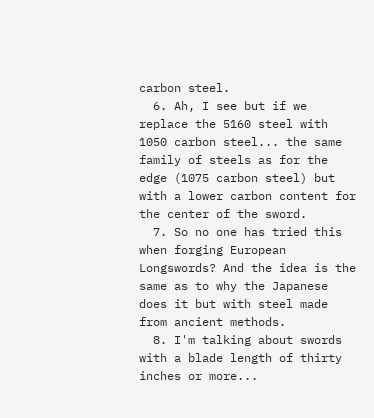carbon steel.
  6. Ah, I see but if we replace the 5160 steel with 1050 carbon steel... the same family of steels as for the edge (1075 carbon steel) but with a lower carbon content for the center of the sword.
  7. So no one has tried this when forging European Longswords? And the idea is the same as to why the Japanese does it but with steel made from ancient methods.
  8. I'm talking about swords with a blade length of thirty inches or more...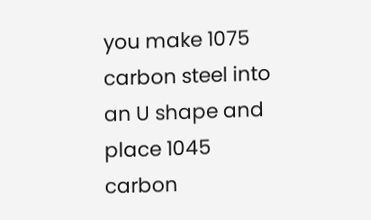you make 1075 carbon steel into an U shape and place 1045 carbon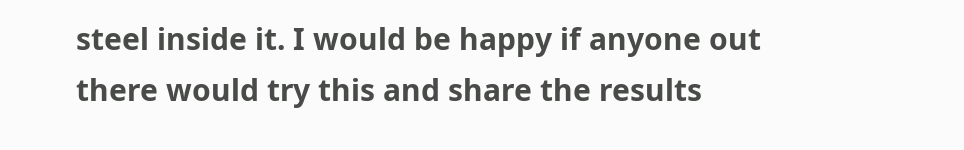steel inside it. I would be happy if anyone out there would try this and share the results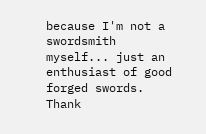because I'm not a swordsmith myself... just an enthusiast of good forged swords. Thank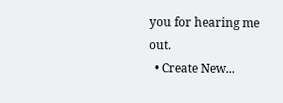you for hearing me out.
  • Create New...